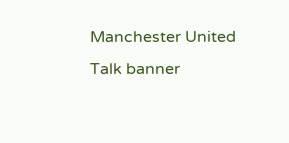Manchester United Talk banner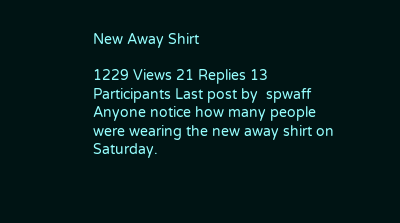New Away Shirt

1229 Views 21 Replies 13 Participants Last post by  spwaff
Anyone notice how many people were wearing the new away shirt on Saturday.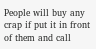People will buy any crap if put it in front of them and call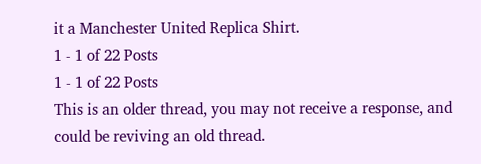it a Manchester United Replica Shirt.
1 - 1 of 22 Posts
1 - 1 of 22 Posts
This is an older thread, you may not receive a response, and could be reviving an old thread.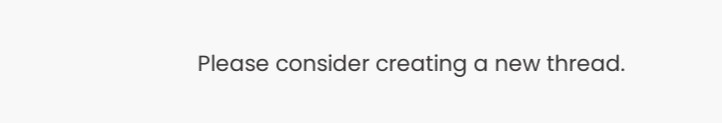Please consider creating a new thread.